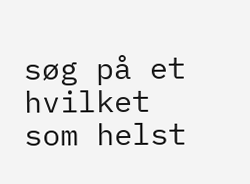søg på et hvilket som helst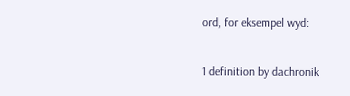ord, for eksempel wyd:

1 definition by dachronik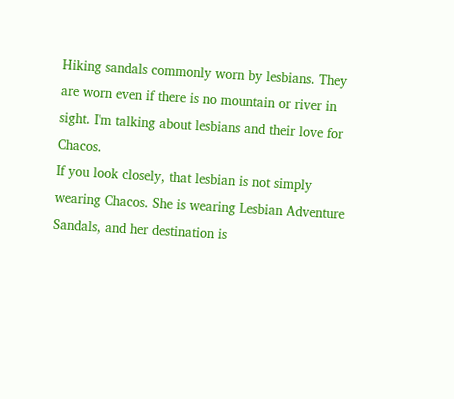Hiking sandals commonly worn by lesbians. They are worn even if there is no mountain or river in sight. I'm talking about lesbians and their love for Chacos.
If you look closely, that lesbian is not simply wearing Chacos. She is wearing Lesbian Adventure Sandals, and her destination is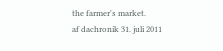the farmer's market.
af dachronik 31. juli 2011